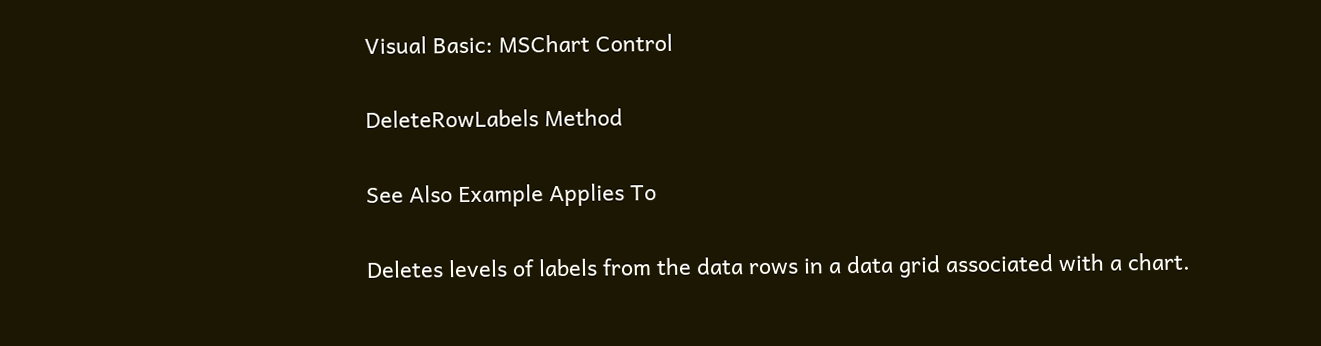Visual Basic: MSChart Control

DeleteRowLabels Method

See Also Example Applies To

Deletes levels of labels from the data rows in a data grid associated with a chart.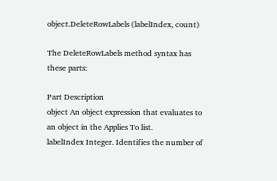object.DeleteRowLabels (labelIndex, count)

The DeleteRowLabels method syntax has these parts:

Part Description
object An object expression that evaluates to an object in the Applies To list.
labelIndex Integer. Identifies the number of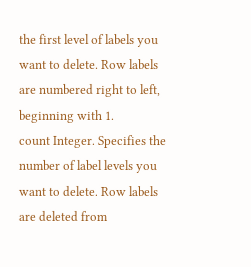the first level of labels you want to delete. Row labels are numbered right to left, beginning with 1.
count Integer. Specifies the number of label levels you want to delete. Row labels are deleted from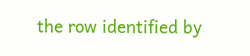the row identified by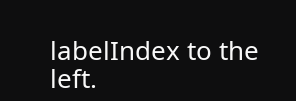labelIndex to the left.